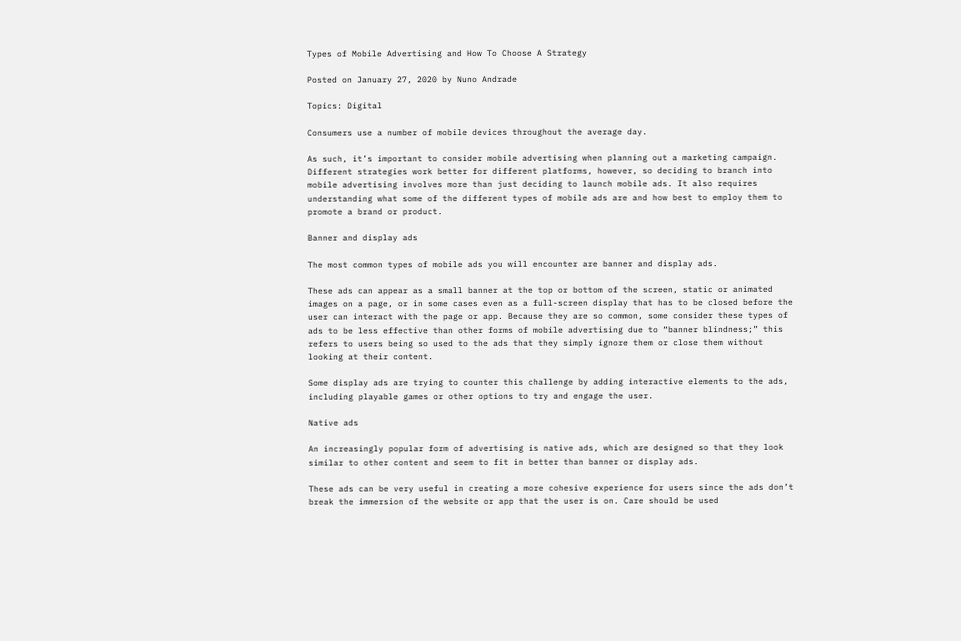Types of Mobile Advertising and How To Choose A Strategy

Posted on January 27, 2020 by Nuno Andrade

Topics: Digital

Consumers use a number of mobile devices throughout the average day.

As such, it’s important to consider mobile advertising when planning out a marketing campaign. Different strategies work better for different platforms, however, so deciding to branch into mobile advertising involves more than just deciding to launch mobile ads. It also requires understanding what some of the different types of mobile ads are and how best to employ them to promote a brand or product.

Banner and display ads

The most common types of mobile ads you will encounter are banner and display ads.

These ads can appear as a small banner at the top or bottom of the screen, static or animated images on a page, or in some cases even as a full-screen display that has to be closed before the user can interact with the page or app. Because they are so common, some consider these types of ads to be less effective than other forms of mobile advertising due to “banner blindness;” this refers to users being so used to the ads that they simply ignore them or close them without looking at their content.

Some display ads are trying to counter this challenge by adding interactive elements to the ads, including playable games or other options to try and engage the user.

Native ads

An increasingly popular form of advertising is native ads, which are designed so that they look similar to other content and seem to fit in better than banner or display ads.

These ads can be very useful in creating a more cohesive experience for users since the ads don’t break the immersion of the website or app that the user is on. Care should be used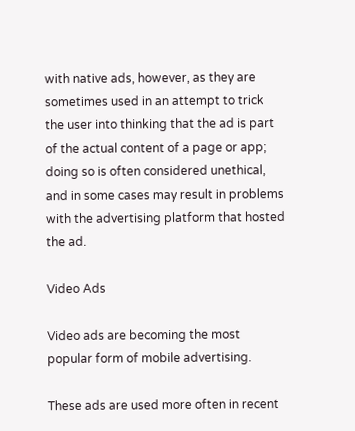with native ads, however, as they are sometimes used in an attempt to trick the user into thinking that the ad is part of the actual content of a page or app; doing so is often considered unethical, and in some cases may result in problems with the advertising platform that hosted the ad.

Video Ads

Video ads are becoming the most popular form of mobile advertising.

These ads are used more often in recent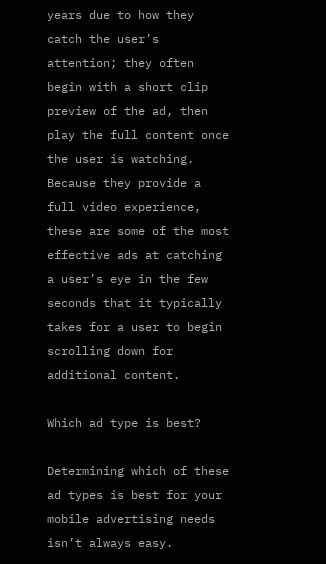years due to how they catch the user’s attention; they often begin with a short clip preview of the ad, then play the full content once the user is watching. Because they provide a full video experience, these are some of the most effective ads at catching a user’s eye in the few seconds that it typically takes for a user to begin scrolling down for additional content.

Which ad type is best?

Determining which of these ad types is best for your mobile advertising needs isn’t always easy.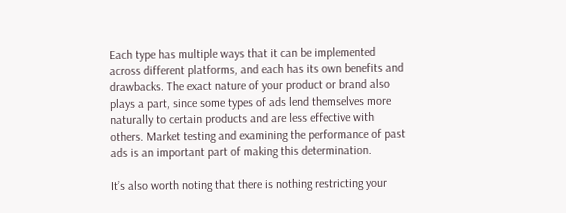Each type has multiple ways that it can be implemented across different platforms, and each has its own benefits and drawbacks. The exact nature of your product or brand also plays a part, since some types of ads lend themselves more naturally to certain products and are less effective with others. Market testing and examining the performance of past ads is an important part of making this determination.

It’s also worth noting that there is nothing restricting your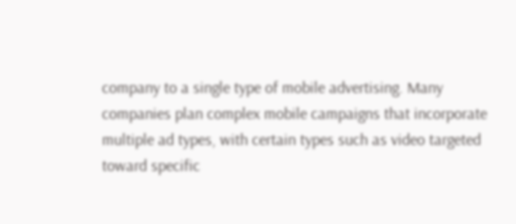company to a single type of mobile advertising. Many companies plan complex mobile campaigns that incorporate multiple ad types, with certain types such as video targeted toward specific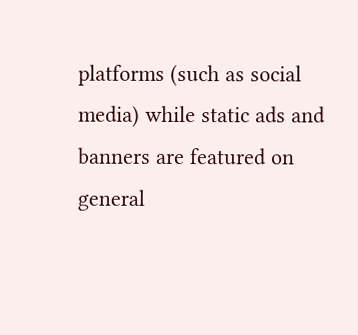platforms (such as social media) while static ads and banners are featured on general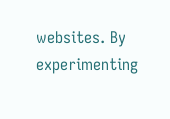websites. By experimenting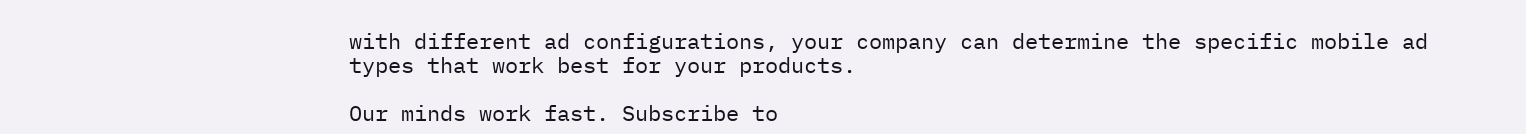with different ad configurations, your company can determine the specific mobile ad types that work best for your products.

Our minds work fast. Subscribe to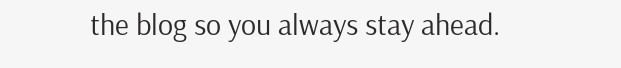the blog so you always stay ahead.